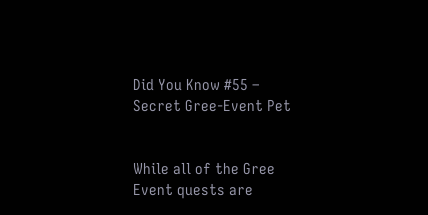Did You Know #55 – Secret Gree-Event Pet


While all of the Gree Event quests are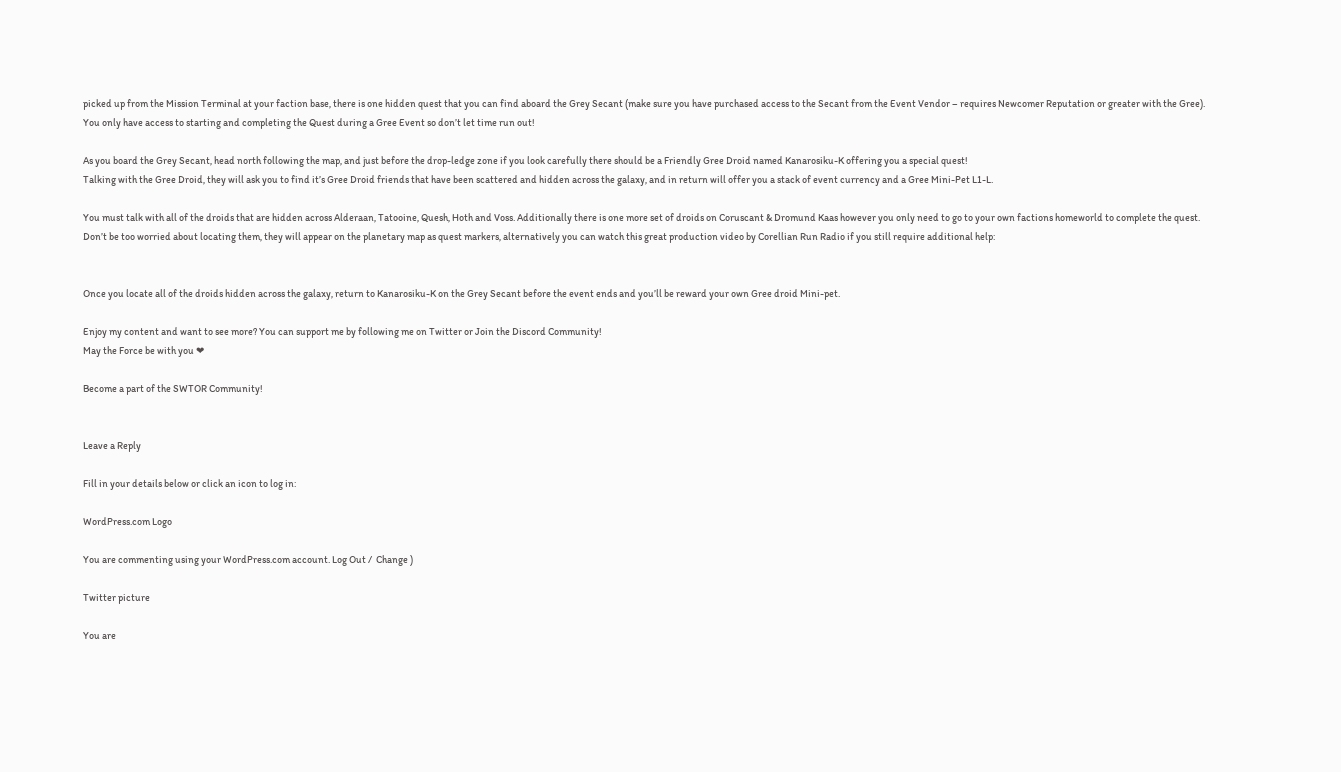picked up from the Mission Terminal at your faction base, there is one hidden quest that you can find aboard the Grey Secant (make sure you have purchased access to the Secant from the Event Vendor – requires Newcomer Reputation or greater with the Gree).
You only have access to starting and completing the Quest during a Gree Event so don’t let time run out!

As you board the Grey Secant, head north following the map, and just before the drop-ledge zone if you look carefully there should be a Friendly Gree Droid named Kanarosiku-K offering you a special quest!
Talking with the Gree Droid, they will ask you to find it’s Gree Droid friends that have been scattered and hidden across the galaxy, and in return will offer you a stack of event currency and a Gree Mini-Pet L1-L.

You must talk with all of the droids that are hidden across Alderaan, Tatooine, Quesh, Hoth and Voss. Additionally there is one more set of droids on Coruscant & Dromund Kaas however you only need to go to your own factions homeworld to complete the quest.
Don’t be too worried about locating them, they will appear on the planetary map as quest markers, alternatively you can watch this great production video by Corellian Run Radio if you still require additional help:


Once you locate all of the droids hidden across the galaxy, return to Kanarosiku-K on the Grey Secant before the event ends and you’ll be reward your own Gree droid Mini-pet.

Enjoy my content and want to see more? You can support me by following me on Twitter or Join the Discord Community!
May the Force be with you ❤

Become a part of the SWTOR Community!


Leave a Reply

Fill in your details below or click an icon to log in:

WordPress.com Logo

You are commenting using your WordPress.com account. Log Out /  Change )

Twitter picture

You are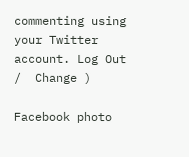commenting using your Twitter account. Log Out /  Change )

Facebook photo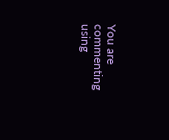You are commenting using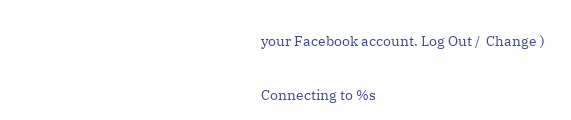your Facebook account. Log Out /  Change )

Connecting to %s